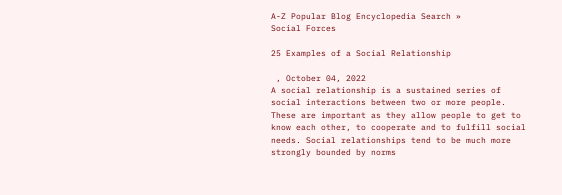A-Z Popular Blog Encyclopedia Search »
Social Forces

25 Examples of a Social Relationship

 , October 04, 2022
A social relationship is a sustained series of social interactions between two or more people. These are important as they allow people to get to know each other, to cooperate and to fulfill social needs. Social relationships tend to be much more strongly bounded by norms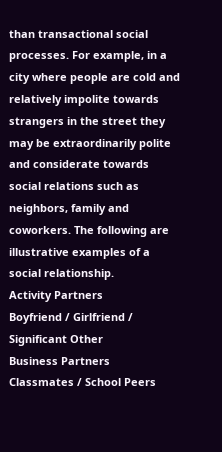than transactional social processes. For example, in a city where people are cold and relatively impolite towards strangers in the street they may be extraordinarily polite and considerate towards social relations such as neighbors, family and coworkers. The following are illustrative examples of a social relationship.
Activity Partners
Boyfriend / Girlfriend / Significant Other
Business Partners
Classmates / School Peers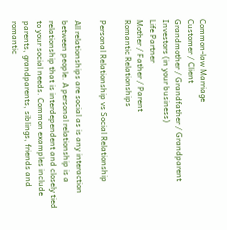Common-law Marriage
Customer / Client
Grandmother / Grandfather / Grandparent
Investors (in your business)
Life Partner
Mother / Father / Parent
Romantic Relationships

Personal Relationship vs Social Relationship

All relationships are social as is any interaction between people. A personal relationship is a relationship that is interdependent and closely tied to your social needs. Common examples include parents, grandparents, siblings, friends and romantic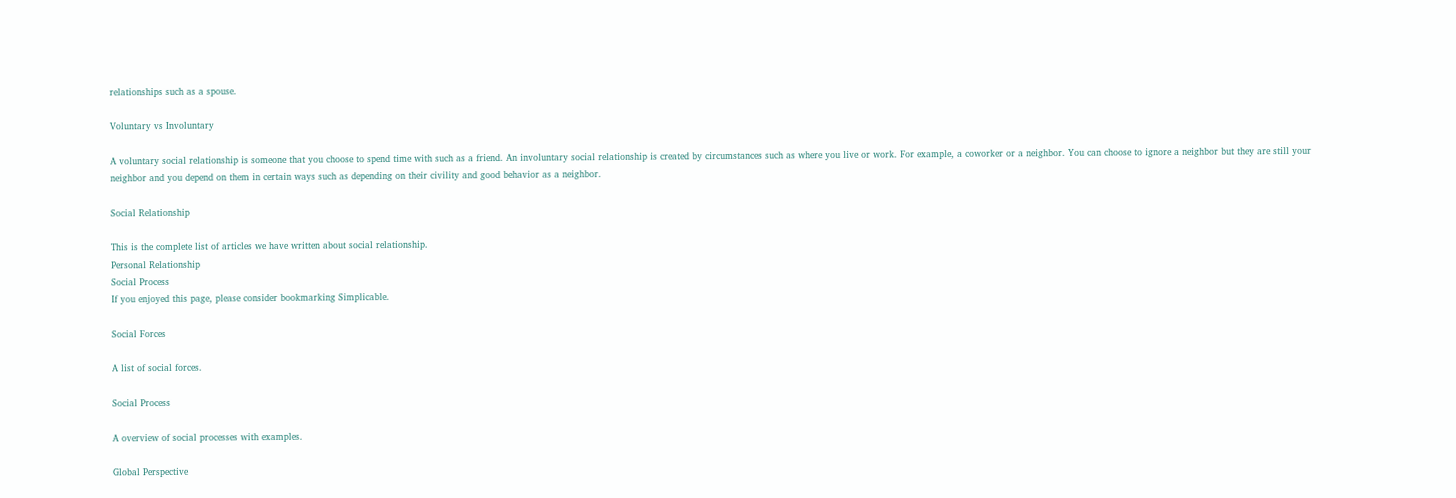relationships such as a spouse.

Voluntary vs Involuntary

A voluntary social relationship is someone that you choose to spend time with such as a friend. An involuntary social relationship is created by circumstances such as where you live or work. For example, a coworker or a neighbor. You can choose to ignore a neighbor but they are still your neighbor and you depend on them in certain ways such as depending on their civility and good behavior as a neighbor.

Social Relationship

This is the complete list of articles we have written about social relationship.
Personal Relationship
Social Process
If you enjoyed this page, please consider bookmarking Simplicable.

Social Forces

A list of social forces.

Social Process

A overview of social processes with examples.

Global Perspective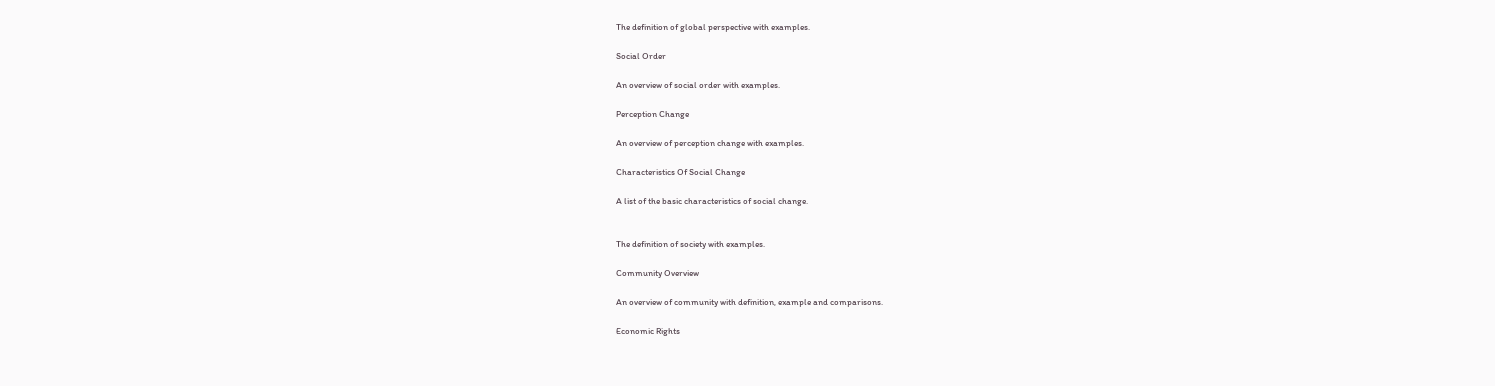The definition of global perspective with examples.

Social Order

An overview of social order with examples.

Perception Change

An overview of perception change with examples.

Characteristics Of Social Change

A list of the basic characteristics of social change.


The definition of society with examples.

Community Overview

An overview of community with definition, example and comparisons.

Economic Rights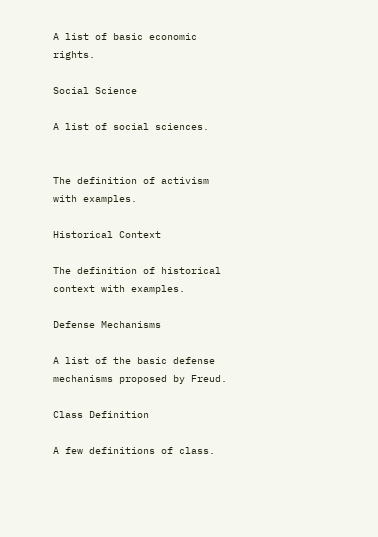A list of basic economic rights.

Social Science

A list of social sciences.


The definition of activism with examples.

Historical Context

The definition of historical context with examples.

Defense Mechanisms

A list of the basic defense mechanisms proposed by Freud.

Class Definition

A few definitions of class.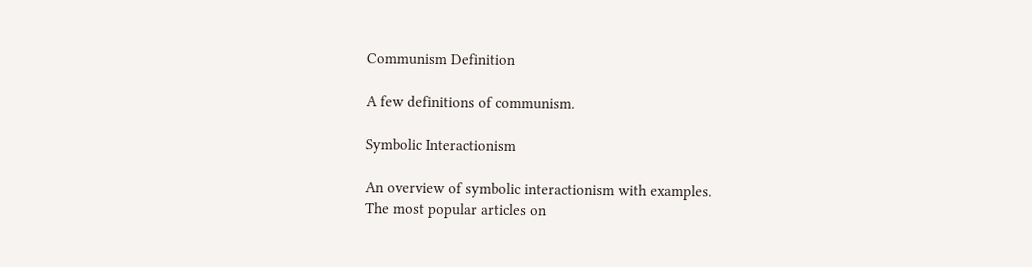Communism Definition

A few definitions of communism.

Symbolic Interactionism

An overview of symbolic interactionism with examples.
The most popular articles on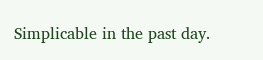Simplicable in the past day.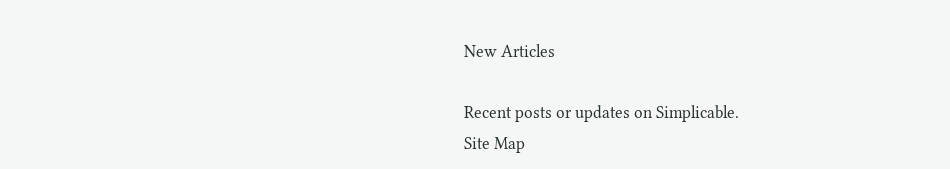New Articles

Recent posts or updates on Simplicable.
Site Map